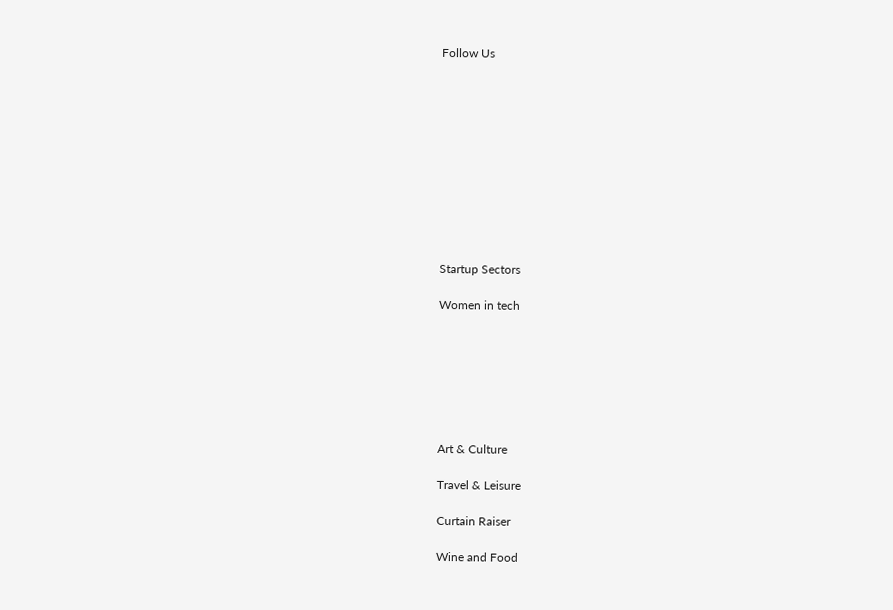Follow Us











Startup Sectors

Women in tech







Art & Culture

Travel & Leisure

Curtain Raiser

Wine and Food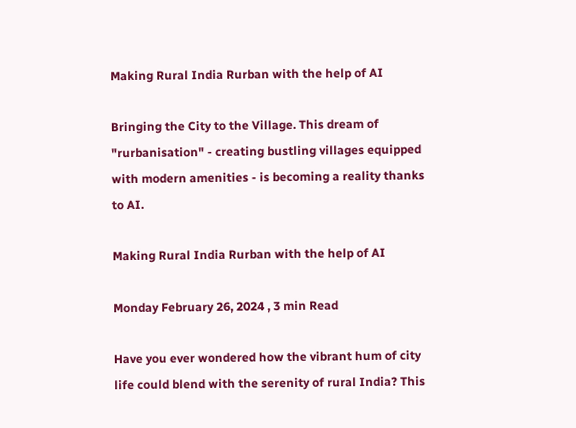Making Rural India Rurban with the help of AI

Bringing the City to the Village. This dream of "rurbanisation" - creating bustling villages equipped with modern amenities - is becoming a reality thanks to AI.

Making Rural India Rurban with the help of AI

Monday February 26, 2024 , 3 min Read

Have you ever wondered how the vibrant hum of city life could blend with the serenity of rural India? This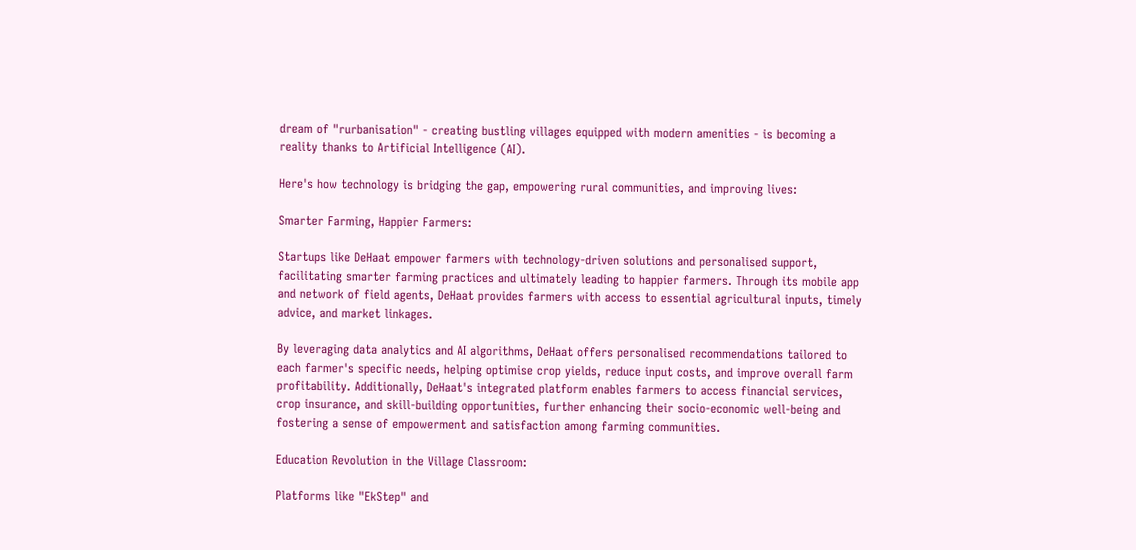dream of "rurbanisation" - creating bustling villages equipped with modern amenities - is becoming a reality thanks to Artificial Intelligence (AI).

Here's how technology is bridging the gap, empowering rural communities, and improving lives:

Smarter Farming, Happier Farmers:

Startups like DeHaat empower farmers with technology-driven solutions and personalised support, facilitating smarter farming practices and ultimately leading to happier farmers. Through its mobile app and network of field agents, DeHaat provides farmers with access to essential agricultural inputs, timely advice, and market linkages.

By leveraging data analytics and AI algorithms, DeHaat offers personalised recommendations tailored to each farmer's specific needs, helping optimise crop yields, reduce input costs, and improve overall farm profitability. Additionally, DeHaat's integrated platform enables farmers to access financial services, crop insurance, and skill-building opportunities, further enhancing their socio-economic well-being and fostering a sense of empowerment and satisfaction among farming communities.

Education Revolution in the Village Classroom:

Platforms like "EkStep" and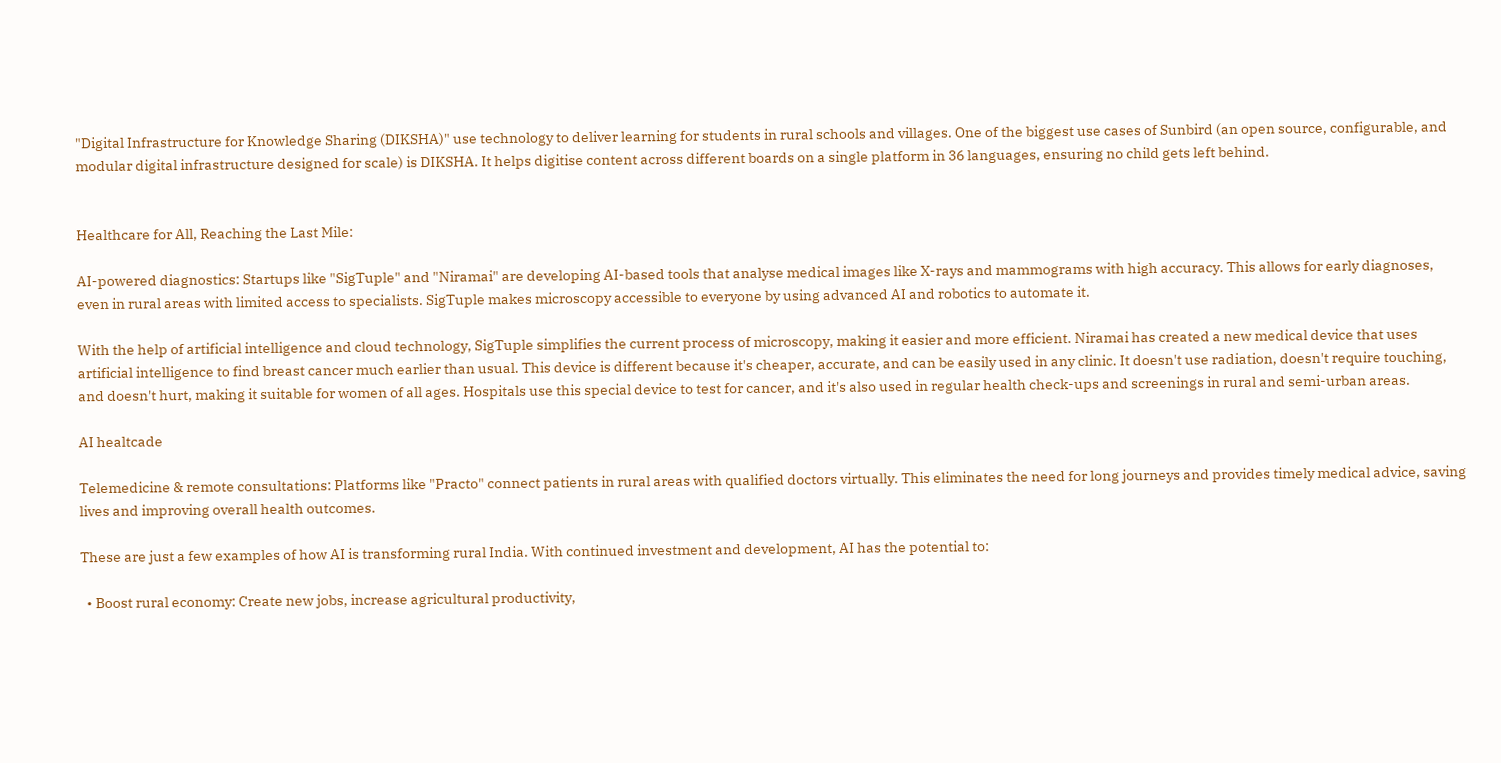"Digital Infrastructure for Knowledge Sharing (DIKSHA)" use technology to deliver learning for students in rural schools and villages. One of the biggest use cases of Sunbird (an open source, configurable, and modular digital infrastructure designed for scale) is DIKSHA. It helps digitise content across different boards on a single platform in 36 languages, ensuring no child gets left behind.


Healthcare for All, Reaching the Last Mile:

AI-powered diagnostics: Startups like "SigTuple" and "Niramai" are developing AI-based tools that analyse medical images like X-rays and mammograms with high accuracy. This allows for early diagnoses, even in rural areas with limited access to specialists. SigTuple makes microscopy accessible to everyone by using advanced AI and robotics to automate it.

With the help of artificial intelligence and cloud technology, SigTuple simplifies the current process of microscopy, making it easier and more efficient. Niramai has created a new medical device that uses artificial intelligence to find breast cancer much earlier than usual. This device is different because it's cheaper, accurate, and can be easily used in any clinic. It doesn't use radiation, doesn't require touching, and doesn't hurt, making it suitable for women of all ages. Hospitals use this special device to test for cancer, and it's also used in regular health check-ups and screenings in rural and semi-urban areas.

AI healtcade

Telemedicine & remote consultations: Platforms like "Practo" connect patients in rural areas with qualified doctors virtually. This eliminates the need for long journeys and provides timely medical advice, saving lives and improving overall health outcomes.

These are just a few examples of how AI is transforming rural India. With continued investment and development, AI has the potential to:

  • Boost rural economy: Create new jobs, increase agricultural productivity,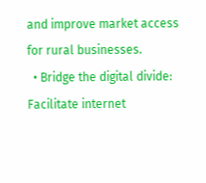and improve market access for rural businesses.
  • Bridge the digital divide: Facilitate internet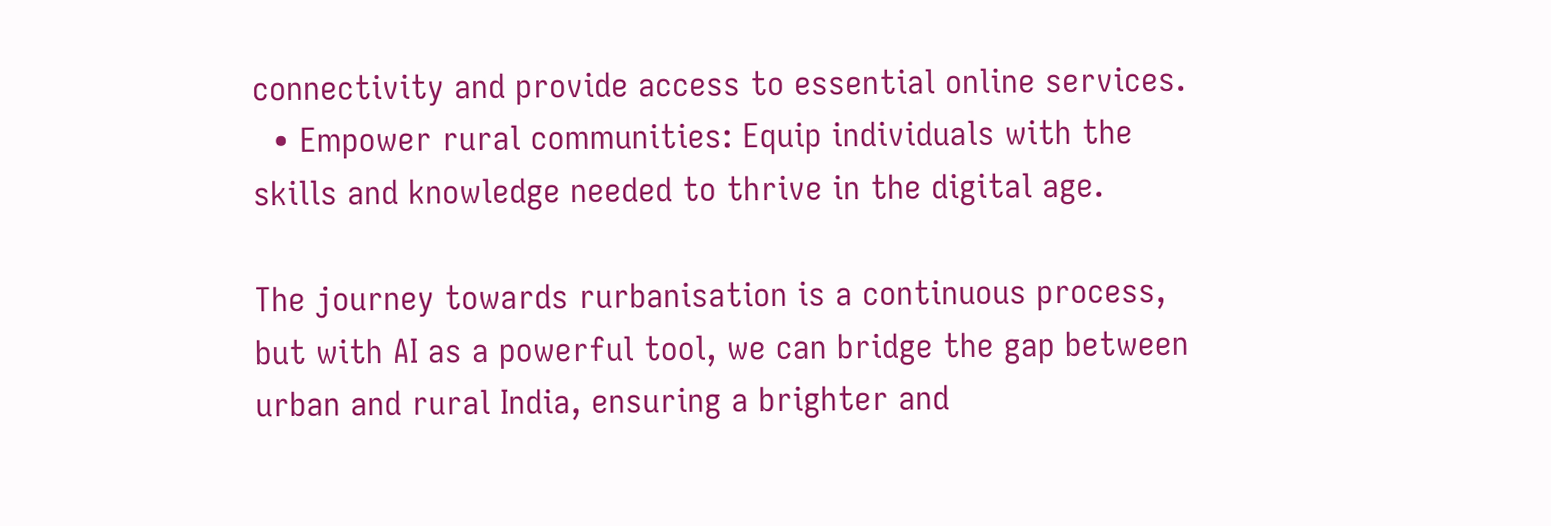connectivity and provide access to essential online services.
  • Empower rural communities: Equip individuals with the skills and knowledge needed to thrive in the digital age.

The journey towards rurbanisation is a continuous process, but with AI as a powerful tool, we can bridge the gap between urban and rural India, ensuring a brighter and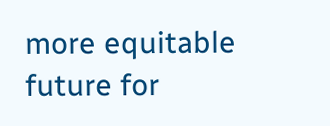more equitable future for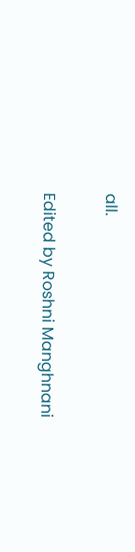all.

Edited by Roshni Manghnani